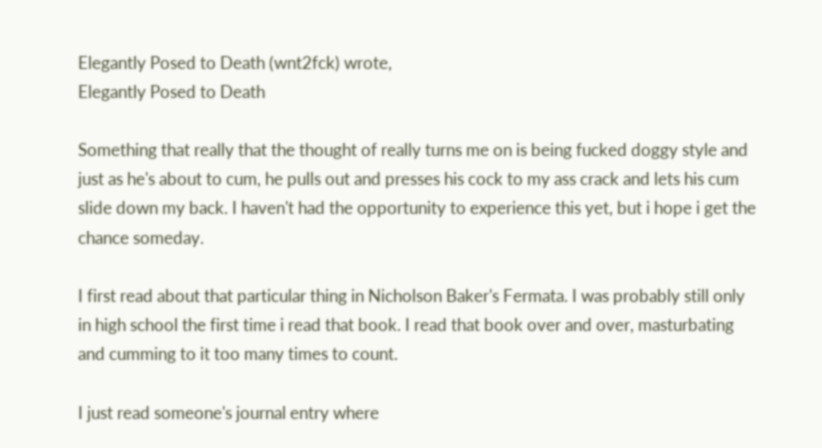Elegantly Posed to Death (wnt2fck) wrote,
Elegantly Posed to Death

Something that really that the thought of really turns me on is being fucked doggy style and just as he's about to cum, he pulls out and presses his cock to my ass crack and lets his cum slide down my back. I haven't had the opportunity to experience this yet, but i hope i get the chance someday.

I first read about that particular thing in Nicholson Baker's Fermata. I was probably still only in high school the first time i read that book. I read that book over and over, masturbating and cumming to it too many times to count.

I just read someone's journal entry where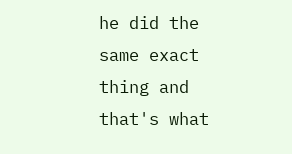he did the same exact thing and that's what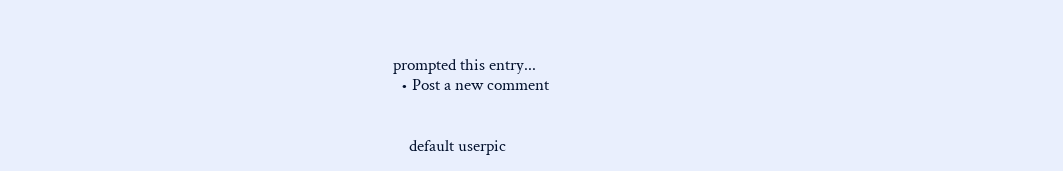prompted this entry...
  • Post a new comment


    default userpic